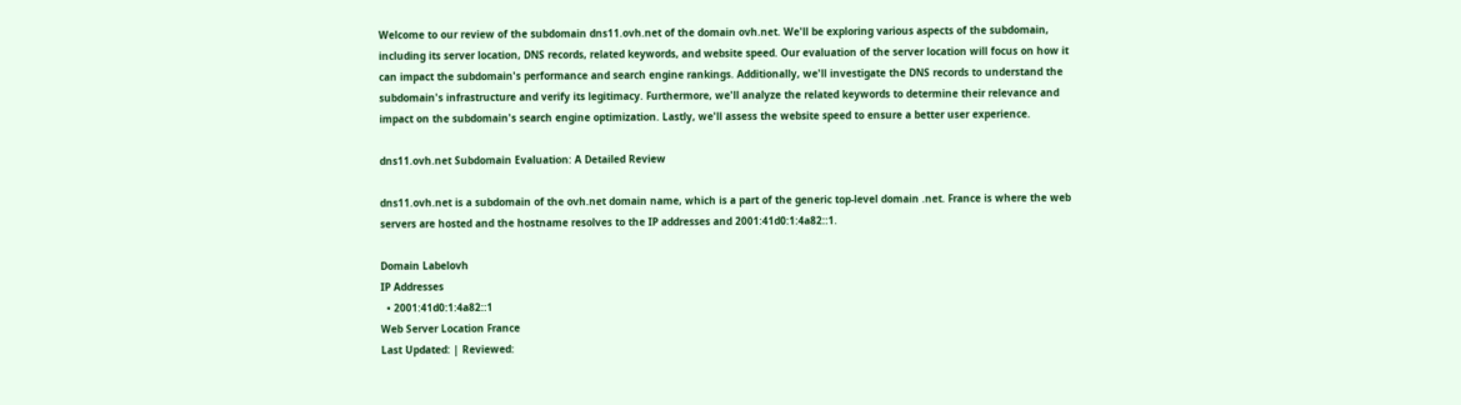Welcome to our review of the subdomain dns11.ovh.net of the domain ovh.net. We'll be exploring various aspects of the subdomain, including its server location, DNS records, related keywords, and website speed. Our evaluation of the server location will focus on how it can impact the subdomain's performance and search engine rankings. Additionally, we'll investigate the DNS records to understand the subdomain's infrastructure and verify its legitimacy. Furthermore, we'll analyze the related keywords to determine their relevance and impact on the subdomain's search engine optimization. Lastly, we'll assess the website speed to ensure a better user experience.

dns11.ovh.net Subdomain Evaluation: A Detailed Review

dns11.ovh.net is a subdomain of the ovh.net domain name, which is a part of the generic top-level domain .net. France is where the web servers are hosted and the hostname resolves to the IP addresses and 2001:41d0:1:4a82::1.

Domain Labelovh
IP Addresses
  • 2001:41d0:1:4a82::1
Web Server Location France
Last Updated: | Reviewed: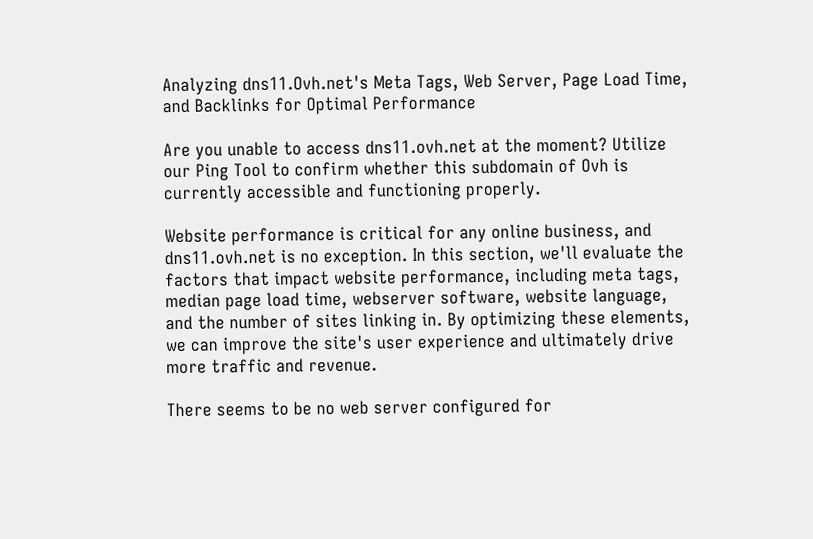Analyzing dns11.Ovh.net's Meta Tags, Web Server, Page Load Time, and Backlinks for Optimal Performance

Are you unable to access dns11.ovh.net at the moment? Utilize our Ping Tool to confirm whether this subdomain of Ovh is currently accessible and functioning properly.

Website performance is critical for any online business, and dns11.ovh.net is no exception. In this section, we'll evaluate the factors that impact website performance, including meta tags, median page load time, webserver software, website language, and the number of sites linking in. By optimizing these elements, we can improve the site's user experience and ultimately drive more traffic and revenue.

There seems to be no web server configured for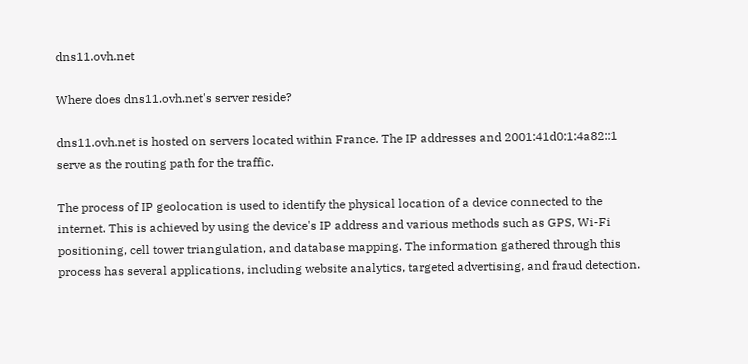dns11.ovh.net

Where does dns11.ovh.net's server reside?

dns11.ovh.net is hosted on servers located within France. The IP addresses and 2001:41d0:1:4a82::1 serve as the routing path for the traffic.

The process of IP geolocation is used to identify the physical location of a device connected to the internet. This is achieved by using the device's IP address and various methods such as GPS, Wi-Fi positioning, cell tower triangulation, and database mapping. The information gathered through this process has several applications, including website analytics, targeted advertising, and fraud detection.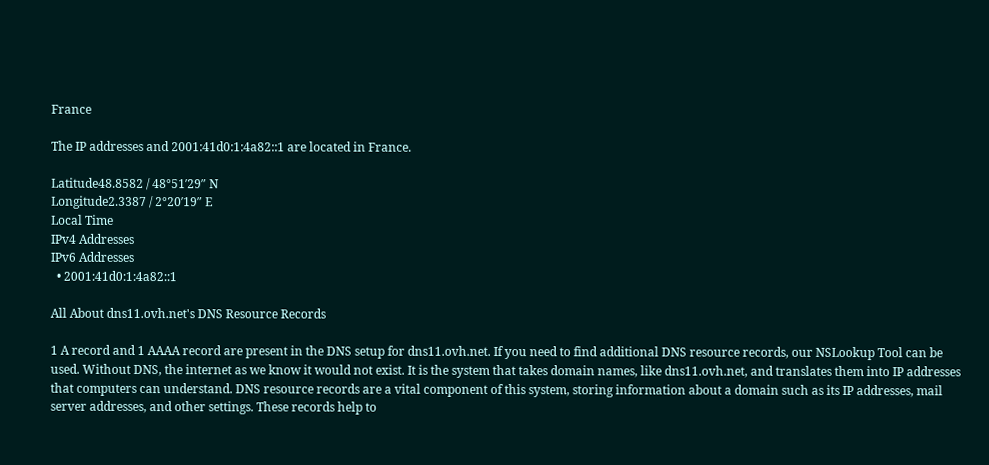France

The IP addresses and 2001:41d0:1:4a82::1 are located in France.

Latitude48.8582 / 48°51′29″ N
Longitude2.3387 / 2°20′19″ E
Local Time
IPv4 Addresses
IPv6 Addresses
  • 2001:41d0:1:4a82::1

All About dns11.ovh.net's DNS Resource Records

1 A record and 1 AAAA record are present in the DNS setup for dns11.ovh.net. If you need to find additional DNS resource records, our NSLookup Tool can be used. Without DNS, the internet as we know it would not exist. It is the system that takes domain names, like dns11.ovh.net, and translates them into IP addresses that computers can understand. DNS resource records are a vital component of this system, storing information about a domain such as its IP addresses, mail server addresses, and other settings. These records help to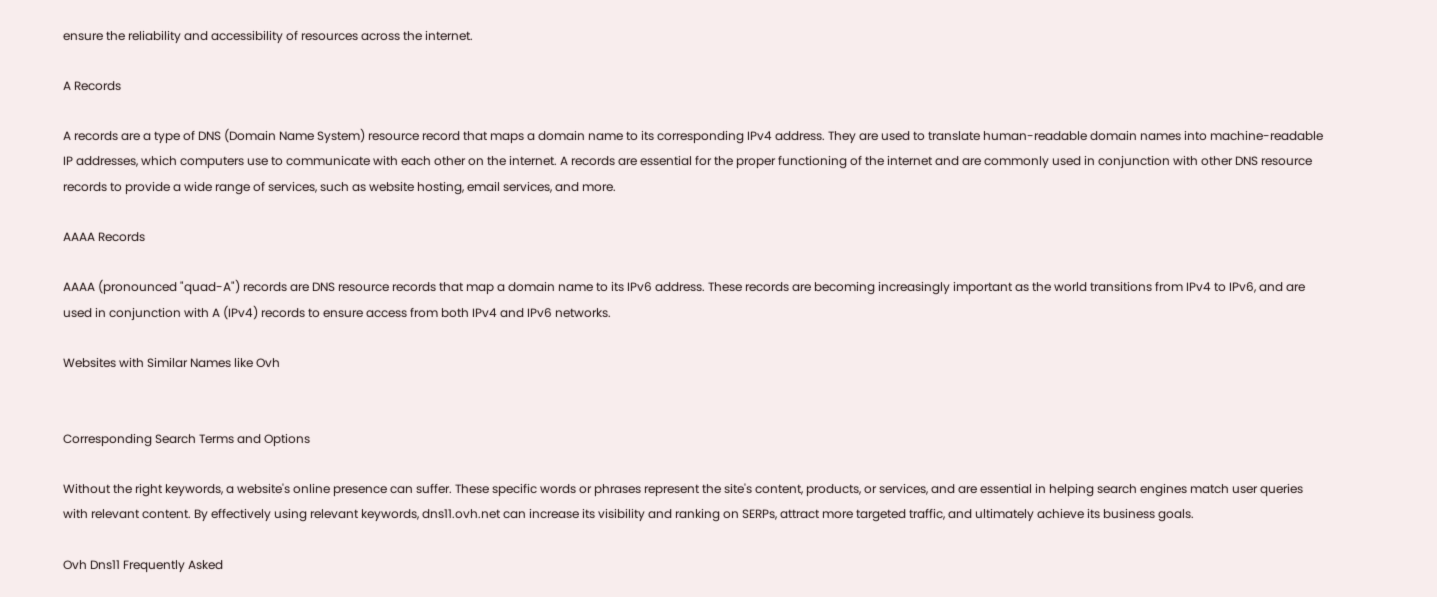ensure the reliability and accessibility of resources across the internet.

A Records

A records are a type of DNS (Domain Name System) resource record that maps a domain name to its corresponding IPv4 address. They are used to translate human-readable domain names into machine-readable IP addresses, which computers use to communicate with each other on the internet. A records are essential for the proper functioning of the internet and are commonly used in conjunction with other DNS resource records to provide a wide range of services, such as website hosting, email services, and more.

AAAA Records

AAAA (pronounced "quad-A") records are DNS resource records that map a domain name to its IPv6 address. These records are becoming increasingly important as the world transitions from IPv4 to IPv6, and are used in conjunction with A (IPv4) records to ensure access from both IPv4 and IPv6 networks.

Websites with Similar Names like Ovh


Corresponding Search Terms and Options

Without the right keywords, a website's online presence can suffer. These specific words or phrases represent the site's content, products, or services, and are essential in helping search engines match user queries with relevant content. By effectively using relevant keywords, dns11.ovh.net can increase its visibility and ranking on SERPs, attract more targeted traffic, and ultimately achieve its business goals.

Ovh Dns11 Frequently Asked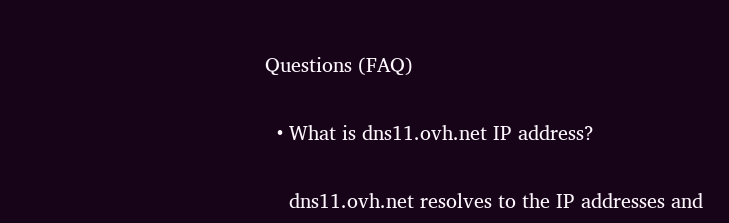Questions (FAQ)

  • What is dns11.ovh.net IP address?

    dns11.ovh.net resolves to the IP addresses and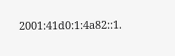2001:41d0:1:4a82::1.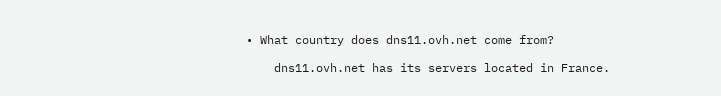• What country does dns11.ovh.net come from?

    dns11.ovh.net has its servers located in France.